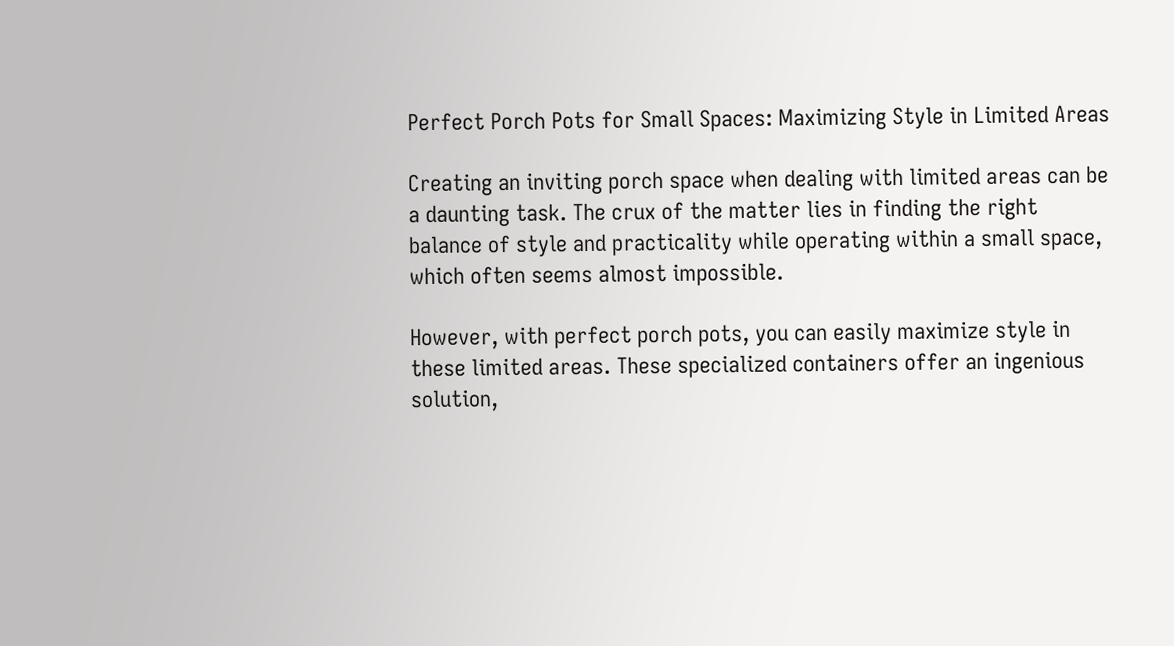Perfect Porch Pots for Small Spaces: Maximizing Style in Limited Areas

Creating an inviting porch space when dealing with limited areas can be a daunting task. The crux of the matter lies in finding the right balance of style and practicality while operating within a small space, which often seems almost impossible.

However, with perfect porch pots, you can easily maximize style in these limited areas. These specialized containers offer an ingenious solution,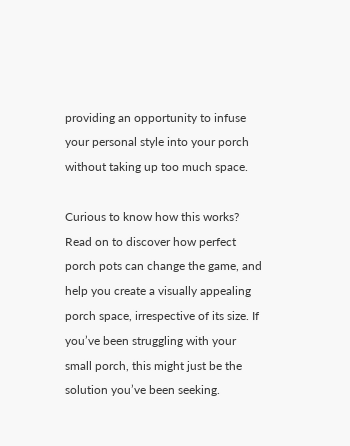providing an opportunity to infuse your personal style into your porch without taking up too much space.

Curious to know how this works? Read on to discover how perfect porch pots can change the game, and help you create a visually appealing porch space, irrespective of its size. If you’ve been struggling with your small porch, this might just be the solution you’ve been seeking.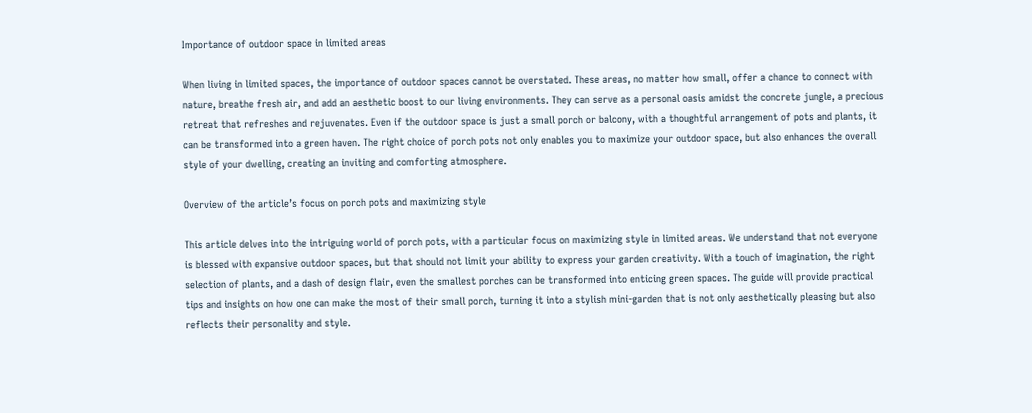Importance of outdoor space in limited areas

When living in limited spaces, the importance of outdoor spaces cannot be overstated. These areas, no matter how small, offer a chance to connect with nature, breathe fresh air, and add an aesthetic boost to our living environments. They can serve as a personal oasis amidst the concrete jungle, a precious retreat that refreshes and rejuvenates. Even if the outdoor space is just a small porch or balcony, with a thoughtful arrangement of pots and plants, it can be transformed into a green haven. The right choice of porch pots not only enables you to maximize your outdoor space, but also enhances the overall style of your dwelling, creating an inviting and comforting atmosphere.

Overview of the article’s focus on porch pots and maximizing style

This article delves into the intriguing world of porch pots, with a particular focus on maximizing style in limited areas. We understand that not everyone is blessed with expansive outdoor spaces, but that should not limit your ability to express your garden creativity. With a touch of imagination, the right selection of plants, and a dash of design flair, even the smallest porches can be transformed into enticing green spaces. The guide will provide practical tips and insights on how one can make the most of their small porch, turning it into a stylish mini-garden that is not only aesthetically pleasing but also reflects their personality and style.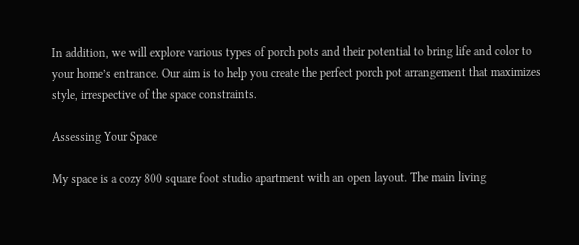In addition, we will explore various types of porch pots and their potential to bring life and color to your home’s entrance. Our aim is to help you create the perfect porch pot arrangement that maximizes style, irrespective of the space constraints.

Assessing Your Space

My space is a cozy 800 square foot studio apartment with an open layout. The main living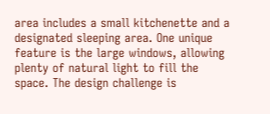area includes a small kitchenette and a designated sleeping area. One unique feature is the large windows, allowing plenty of natural light to fill the space. The design challenge is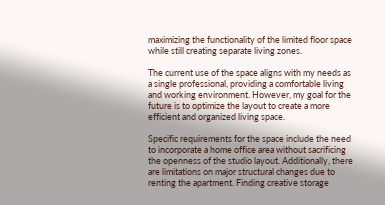maximizing the functionality of the limited floor space while still creating separate living zones.

The current use of the space aligns with my needs as a single professional, providing a comfortable living and working environment. However, my goal for the future is to optimize the layout to create a more efficient and organized living space.

Specific requirements for the space include the need to incorporate a home office area without sacrificing the openness of the studio layout. Additionally, there are limitations on major structural changes due to renting the apartment. Finding creative storage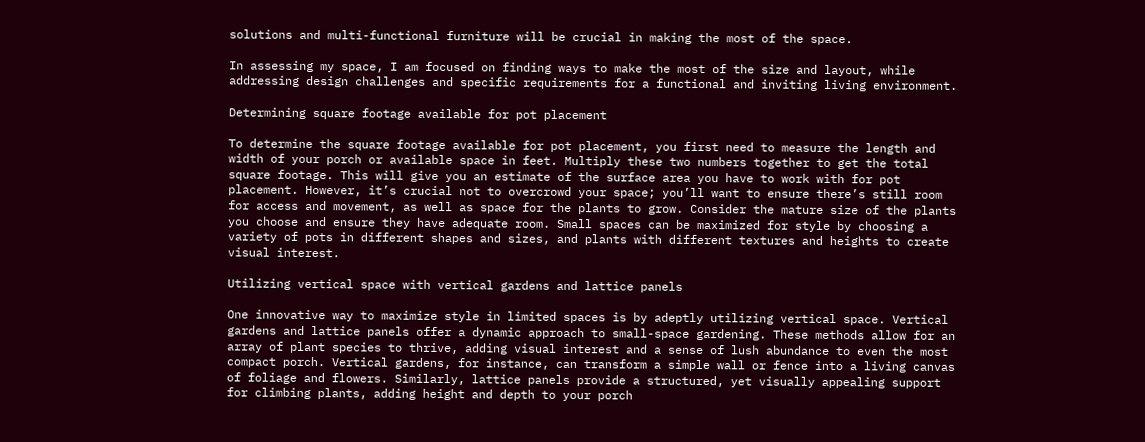solutions and multi-functional furniture will be crucial in making the most of the space.

In assessing my space, I am focused on finding ways to make the most of the size and layout, while addressing design challenges and specific requirements for a functional and inviting living environment.

Determining square footage available for pot placement

To determine the square footage available for pot placement, you first need to measure the length and width of your porch or available space in feet. Multiply these two numbers together to get the total square footage. This will give you an estimate of the surface area you have to work with for pot placement. However, it’s crucial not to overcrowd your space; you’ll want to ensure there’s still room for access and movement, as well as space for the plants to grow. Consider the mature size of the plants you choose and ensure they have adequate room. Small spaces can be maximized for style by choosing a variety of pots in different shapes and sizes, and plants with different textures and heights to create visual interest.

Utilizing vertical space with vertical gardens and lattice panels

One innovative way to maximize style in limited spaces is by adeptly utilizing vertical space. Vertical gardens and lattice panels offer a dynamic approach to small-space gardening. These methods allow for an array of plant species to thrive, adding visual interest and a sense of lush abundance to even the most compact porch. Vertical gardens, for instance, can transform a simple wall or fence into a living canvas of foliage and flowers. Similarly, lattice panels provide a structured, yet visually appealing support for climbing plants, adding height and depth to your porch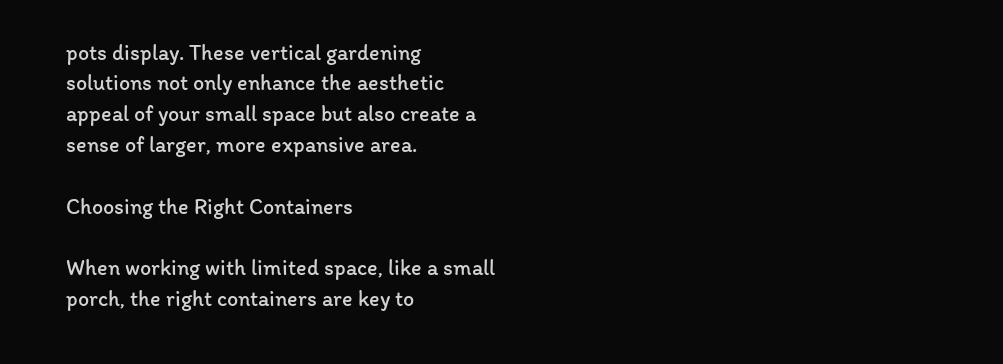pots display. These vertical gardening solutions not only enhance the aesthetic appeal of your small space but also create a sense of larger, more expansive area.

Choosing the Right Containers

When working with limited space, like a small porch, the right containers are key to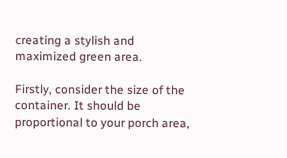creating a stylish and maximized green area.

Firstly, consider the size of the container. It should be proportional to your porch area,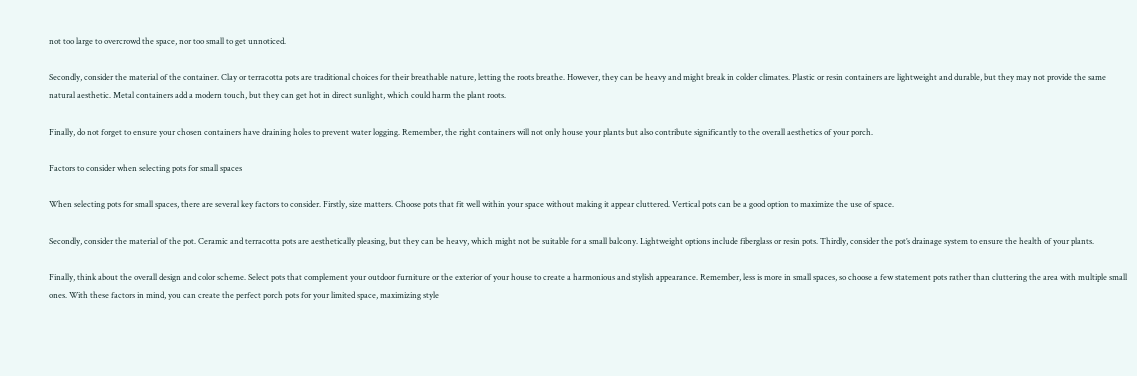not too large to overcrowd the space, nor too small to get unnoticed.

Secondly, consider the material of the container. Clay or terracotta pots are traditional choices for their breathable nature, letting the roots breathe. However, they can be heavy and might break in colder climates. Plastic or resin containers are lightweight and durable, but they may not provide the same natural aesthetic. Metal containers add a modern touch, but they can get hot in direct sunlight, which could harm the plant roots.

Finally, do not forget to ensure your chosen containers have draining holes to prevent water logging. Remember, the right containers will not only house your plants but also contribute significantly to the overall aesthetics of your porch.

Factors to consider when selecting pots for small spaces

When selecting pots for small spaces, there are several key factors to consider. Firstly, size matters. Choose pots that fit well within your space without making it appear cluttered. Vertical pots can be a good option to maximize the use of space.

Secondly, consider the material of the pot. Ceramic and terracotta pots are aesthetically pleasing, but they can be heavy, which might not be suitable for a small balcony. Lightweight options include fiberglass or resin pots. Thirdly, consider the pot’s drainage system to ensure the health of your plants.

Finally, think about the overall design and color scheme. Select pots that complement your outdoor furniture or the exterior of your house to create a harmonious and stylish appearance. Remember, less is more in small spaces, so choose a few statement pots rather than cluttering the area with multiple small ones. With these factors in mind, you can create the perfect porch pots for your limited space, maximizing style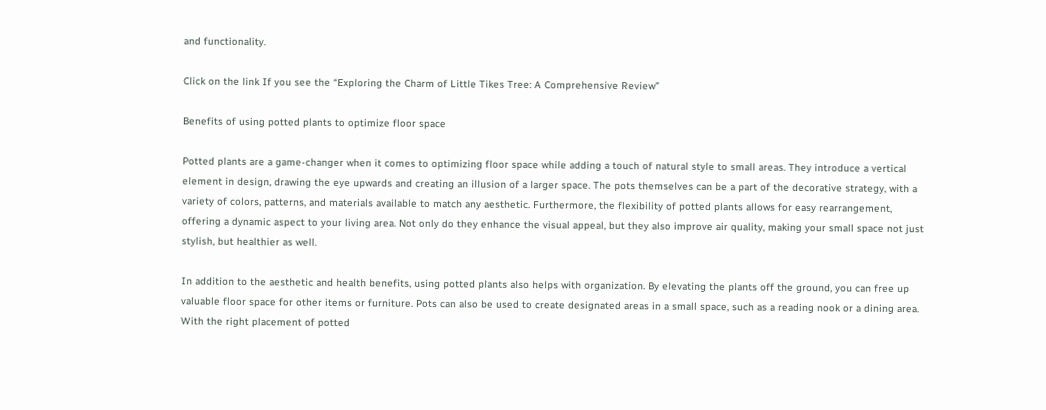and functionality.

Click on the link If you see the “Exploring the Charm of Little Tikes Tree: A Comprehensive Review”

Benefits of using potted plants to optimize floor space

Potted plants are a game-changer when it comes to optimizing floor space while adding a touch of natural style to small areas. They introduce a vertical element in design, drawing the eye upwards and creating an illusion of a larger space. The pots themselves can be a part of the decorative strategy, with a variety of colors, patterns, and materials available to match any aesthetic. Furthermore, the flexibility of potted plants allows for easy rearrangement, offering a dynamic aspect to your living area. Not only do they enhance the visual appeal, but they also improve air quality, making your small space not just stylish, but healthier as well.

In addition to the aesthetic and health benefits, using potted plants also helps with organization. By elevating the plants off the ground, you can free up valuable floor space for other items or furniture. Pots can also be used to create designated areas in a small space, such as a reading nook or a dining area. With the right placement of potted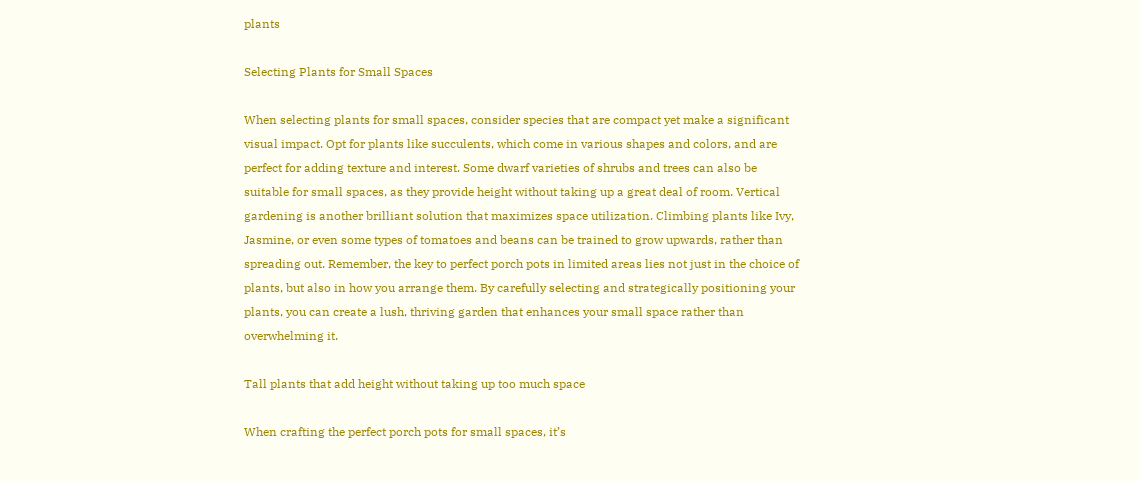plants

Selecting Plants for Small Spaces

When selecting plants for small spaces, consider species that are compact yet make a significant visual impact. Opt for plants like succulents, which come in various shapes and colors, and are perfect for adding texture and interest. Some dwarf varieties of shrubs and trees can also be suitable for small spaces, as they provide height without taking up a great deal of room. Vertical gardening is another brilliant solution that maximizes space utilization. Climbing plants like Ivy, Jasmine, or even some types of tomatoes and beans can be trained to grow upwards, rather than spreading out. Remember, the key to perfect porch pots in limited areas lies not just in the choice of plants, but also in how you arrange them. By carefully selecting and strategically positioning your plants, you can create a lush, thriving garden that enhances your small space rather than overwhelming it.

Tall plants that add height without taking up too much space

When crafting the perfect porch pots for small spaces, it’s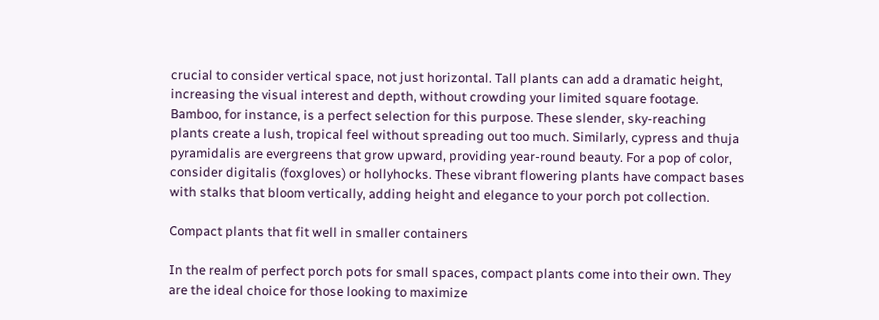crucial to consider vertical space, not just horizontal. Tall plants can add a dramatic height, increasing the visual interest and depth, without crowding your limited square footage. Bamboo, for instance, is a perfect selection for this purpose. These slender, sky-reaching plants create a lush, tropical feel without spreading out too much. Similarly, cypress and thuja pyramidalis are evergreens that grow upward, providing year-round beauty. For a pop of color, consider digitalis (foxgloves) or hollyhocks. These vibrant flowering plants have compact bases with stalks that bloom vertically, adding height and elegance to your porch pot collection.

Compact plants that fit well in smaller containers

In the realm of perfect porch pots for small spaces, compact plants come into their own. They are the ideal choice for those looking to maximize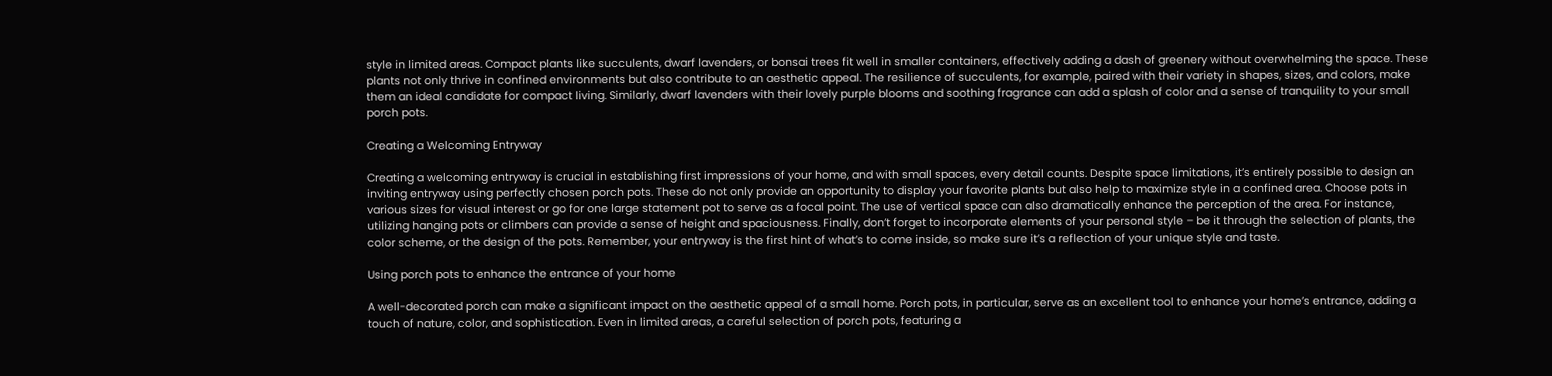style in limited areas. Compact plants like succulents, dwarf lavenders, or bonsai trees fit well in smaller containers, effectively adding a dash of greenery without overwhelming the space. These plants not only thrive in confined environments but also contribute to an aesthetic appeal. The resilience of succulents, for example, paired with their variety in shapes, sizes, and colors, make them an ideal candidate for compact living. Similarly, dwarf lavenders with their lovely purple blooms and soothing fragrance can add a splash of color and a sense of tranquility to your small porch pots.

Creating a Welcoming Entryway

Creating a welcoming entryway is crucial in establishing first impressions of your home, and with small spaces, every detail counts. Despite space limitations, it’s entirely possible to design an inviting entryway using perfectly chosen porch pots. These do not only provide an opportunity to display your favorite plants but also help to maximize style in a confined area. Choose pots in various sizes for visual interest or go for one large statement pot to serve as a focal point. The use of vertical space can also dramatically enhance the perception of the area. For instance, utilizing hanging pots or climbers can provide a sense of height and spaciousness. Finally, don’t forget to incorporate elements of your personal style – be it through the selection of plants, the color scheme, or the design of the pots. Remember, your entryway is the first hint of what’s to come inside, so make sure it’s a reflection of your unique style and taste.

Using porch pots to enhance the entrance of your home

A well-decorated porch can make a significant impact on the aesthetic appeal of a small home. Porch pots, in particular, serve as an excellent tool to enhance your home’s entrance, adding a touch of nature, color, and sophistication. Even in limited areas, a careful selection of porch pots, featuring a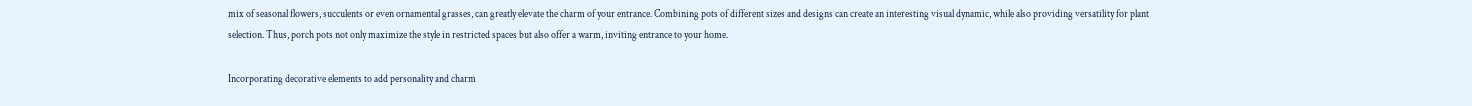mix of seasonal flowers, succulents or even ornamental grasses, can greatly elevate the charm of your entrance. Combining pots of different sizes and designs can create an interesting visual dynamic, while also providing versatility for plant selection. Thus, porch pots not only maximize the style in restricted spaces but also offer a warm, inviting entrance to your home.

Incorporating decorative elements to add personality and charm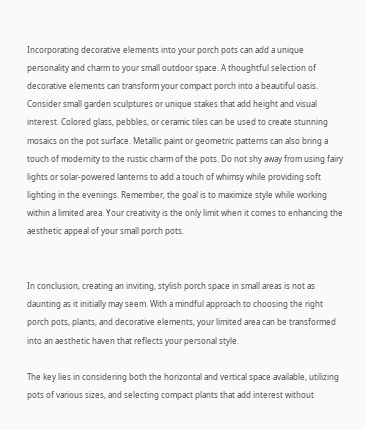Incorporating decorative elements into your porch pots can add a unique personality and charm to your small outdoor space. A thoughtful selection of decorative elements can transform your compact porch into a beautiful oasis. Consider small garden sculptures or unique stakes that add height and visual interest. Colored glass, pebbles, or ceramic tiles can be used to create stunning mosaics on the pot surface. Metallic paint or geometric patterns can also bring a touch of modernity to the rustic charm of the pots. Do not shy away from using fairy lights or solar-powered lanterns to add a touch of whimsy while providing soft lighting in the evenings. Remember, the goal is to maximize style while working within a limited area. Your creativity is the only limit when it comes to enhancing the aesthetic appeal of your small porch pots.


In conclusion, creating an inviting, stylish porch space in small areas is not as daunting as it initially may seem. With a mindful approach to choosing the right porch pots, plants, and decorative elements, your limited area can be transformed into an aesthetic haven that reflects your personal style.

The key lies in considering both the horizontal and vertical space available, utilizing pots of various sizes, and selecting compact plants that add interest without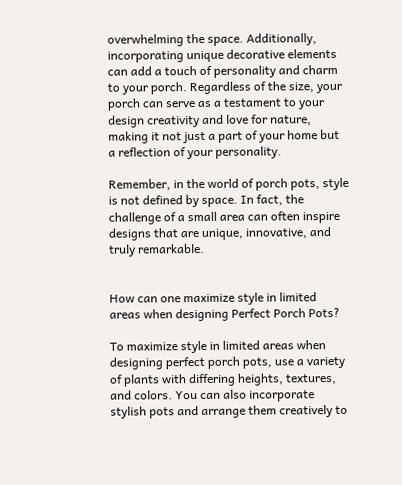overwhelming the space. Additionally, incorporating unique decorative elements can add a touch of personality and charm to your porch. Regardless of the size, your porch can serve as a testament to your design creativity and love for nature, making it not just a part of your home but a reflection of your personality.

Remember, in the world of porch pots, style is not defined by space. In fact, the challenge of a small area can often inspire designs that are unique, innovative, and truly remarkable.


How can one maximize style in limited areas when designing Perfect Porch Pots?

To maximize style in limited areas when designing perfect porch pots, use a variety of plants with differing heights, textures, and colors. You can also incorporate stylish pots and arrange them creatively to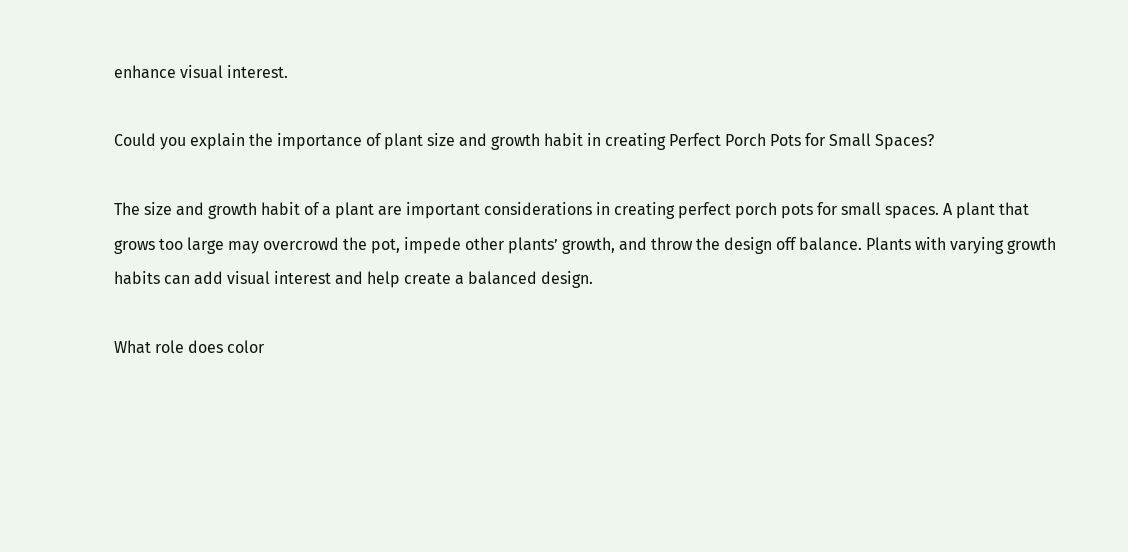enhance visual interest.

Could you explain the importance of plant size and growth habit in creating Perfect Porch Pots for Small Spaces?

The size and growth habit of a plant are important considerations in creating perfect porch pots for small spaces. A plant that grows too large may overcrowd the pot, impede other plants’ growth, and throw the design off balance. Plants with varying growth habits can add visual interest and help create a balanced design.

What role does color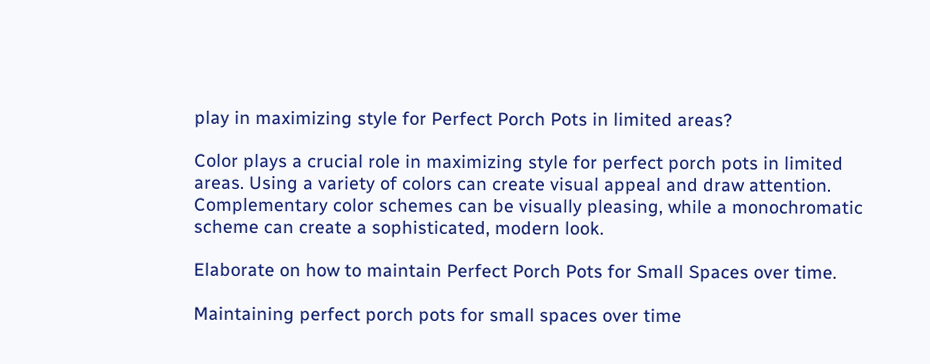play in maximizing style for Perfect Porch Pots in limited areas?

Color plays a crucial role in maximizing style for perfect porch pots in limited areas. Using a variety of colors can create visual appeal and draw attention. Complementary color schemes can be visually pleasing, while a monochromatic scheme can create a sophisticated, modern look.

Elaborate on how to maintain Perfect Porch Pots for Small Spaces over time.

Maintaining perfect porch pots for small spaces over time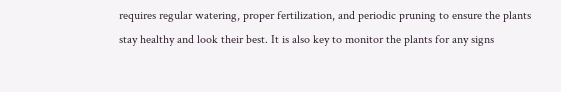requires regular watering, proper fertilization, and periodic pruning to ensure the plants stay healthy and look their best. It is also key to monitor the plants for any signs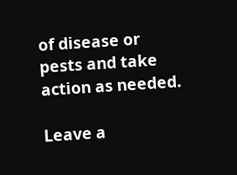of disease or pests and take action as needed.

Leave a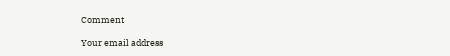Comment

Your email address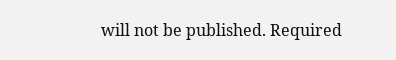will not be published. Required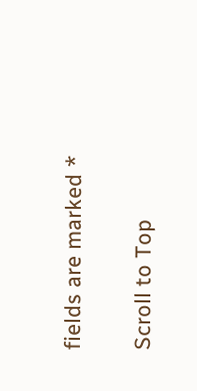fields are marked *

Scroll to Top